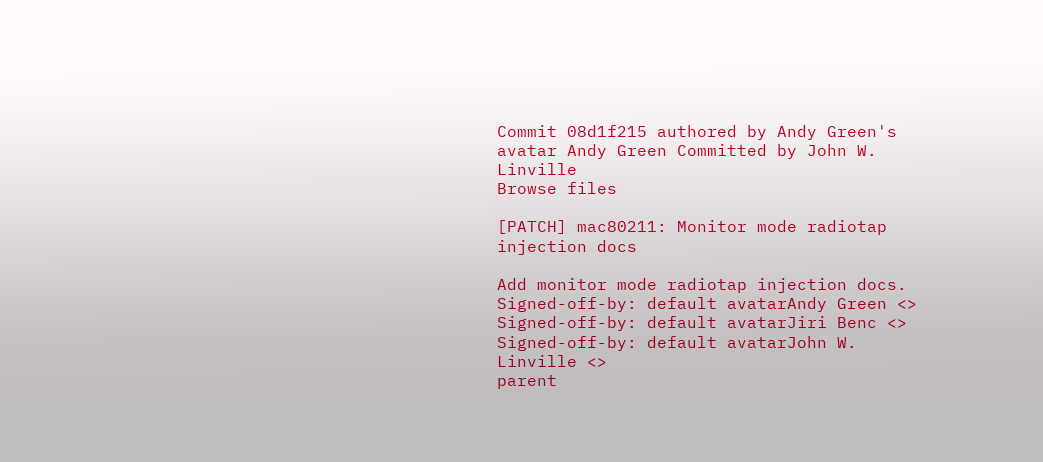Commit 08d1f215 authored by Andy Green's avatar Andy Green Committed by John W. Linville
Browse files

[PATCH] mac80211: Monitor mode radiotap injection docs

Add monitor mode radiotap injection docs.
Signed-off-by: default avatarAndy Green <>
Signed-off-by: default avatarJiri Benc <>
Signed-off-by: default avatarJohn W. Linville <>
parent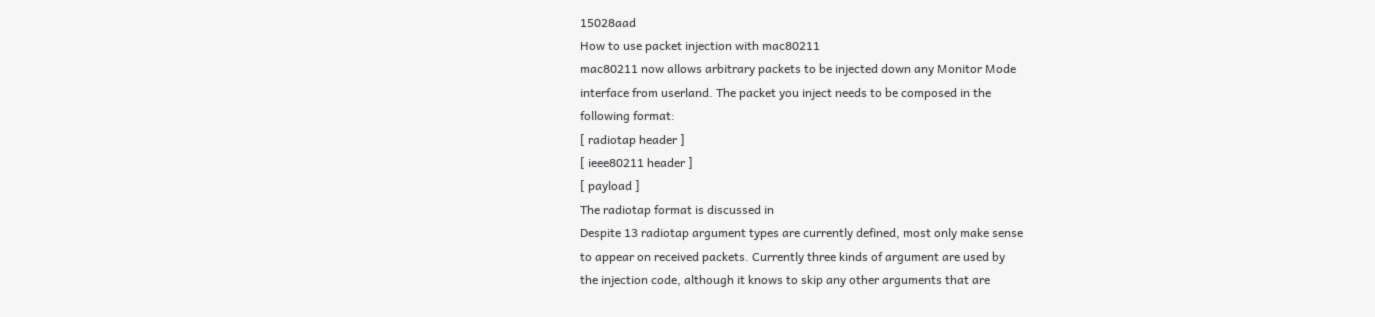15028aad
How to use packet injection with mac80211
mac80211 now allows arbitrary packets to be injected down any Monitor Mode
interface from userland. The packet you inject needs to be composed in the
following format:
[ radiotap header ]
[ ieee80211 header ]
[ payload ]
The radiotap format is discussed in
Despite 13 radiotap argument types are currently defined, most only make sense
to appear on received packets. Currently three kinds of argument are used by
the injection code, although it knows to skip any other arguments that are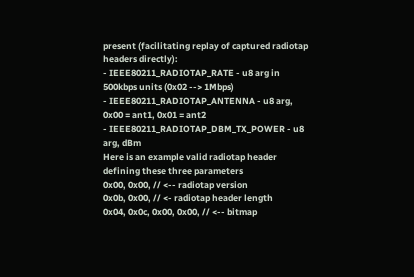present (facilitating replay of captured radiotap headers directly):
- IEEE80211_RADIOTAP_RATE - u8 arg in 500kbps units (0x02 --> 1Mbps)
- IEEE80211_RADIOTAP_ANTENNA - u8 arg, 0x00 = ant1, 0x01 = ant2
- IEEE80211_RADIOTAP_DBM_TX_POWER - u8 arg, dBm
Here is an example valid radiotap header defining these three parameters
0x00, 0x00, // <-- radiotap version
0x0b, 0x00, // <- radiotap header length
0x04, 0x0c, 0x00, 0x00, // <-- bitmap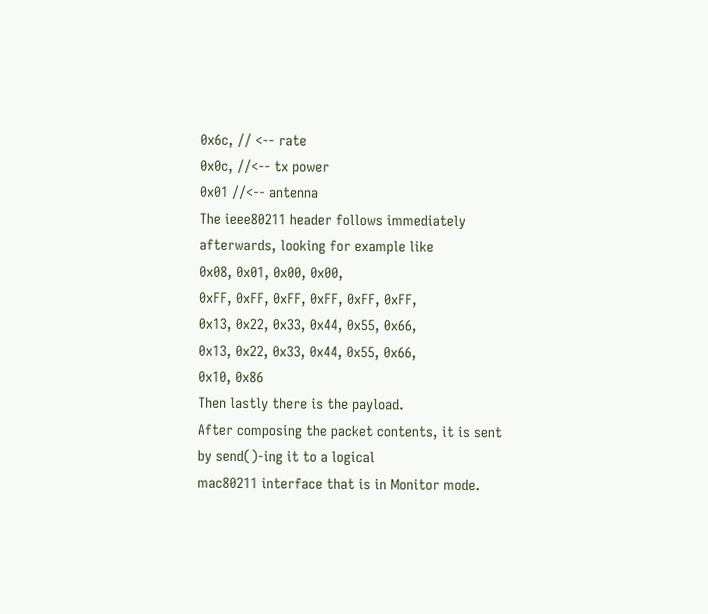0x6c, // <-- rate
0x0c, //<-- tx power
0x01 //<-- antenna
The ieee80211 header follows immediately afterwards, looking for example like
0x08, 0x01, 0x00, 0x00,
0xFF, 0xFF, 0xFF, 0xFF, 0xFF, 0xFF,
0x13, 0x22, 0x33, 0x44, 0x55, 0x66,
0x13, 0x22, 0x33, 0x44, 0x55, 0x66,
0x10, 0x86
Then lastly there is the payload.
After composing the packet contents, it is sent by send()-ing it to a logical
mac80211 interface that is in Monitor mode.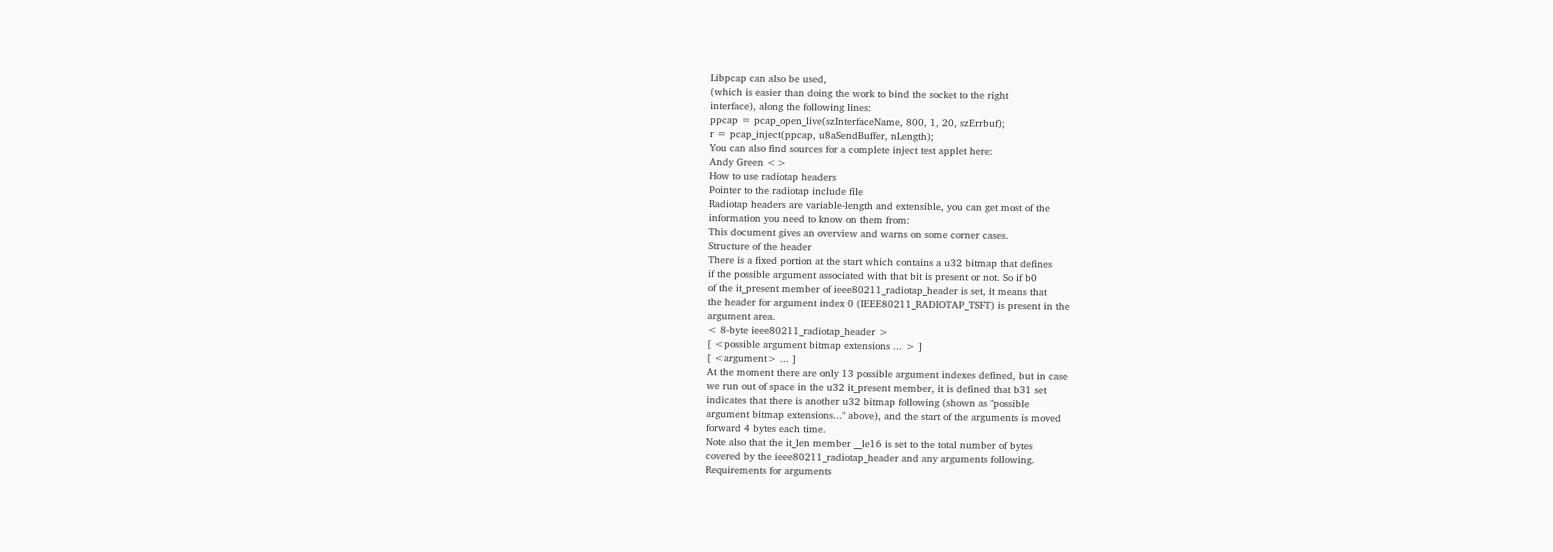Libpcap can also be used,
(which is easier than doing the work to bind the socket to the right
interface), along the following lines:
ppcap = pcap_open_live(szInterfaceName, 800, 1, 20, szErrbuf);
r = pcap_inject(ppcap, u8aSendBuffer, nLength);
You can also find sources for a complete inject test applet here:
Andy Green <>
How to use radiotap headers
Pointer to the radiotap include file
Radiotap headers are variable-length and extensible, you can get most of the
information you need to know on them from:
This document gives an overview and warns on some corner cases.
Structure of the header
There is a fixed portion at the start which contains a u32 bitmap that defines
if the possible argument associated with that bit is present or not. So if b0
of the it_present member of ieee80211_radiotap_header is set, it means that
the header for argument index 0 (IEEE80211_RADIOTAP_TSFT) is present in the
argument area.
< 8-byte ieee80211_radiotap_header >
[ <possible argument bitmap extensions ... > ]
[ <argument> ... ]
At the moment there are only 13 possible argument indexes defined, but in case
we run out of space in the u32 it_present member, it is defined that b31 set
indicates that there is another u32 bitmap following (shown as "possible
argument bitmap extensions..." above), and the start of the arguments is moved
forward 4 bytes each time.
Note also that the it_len member __le16 is set to the total number of bytes
covered by the ieee80211_radiotap_header and any arguments following.
Requirements for arguments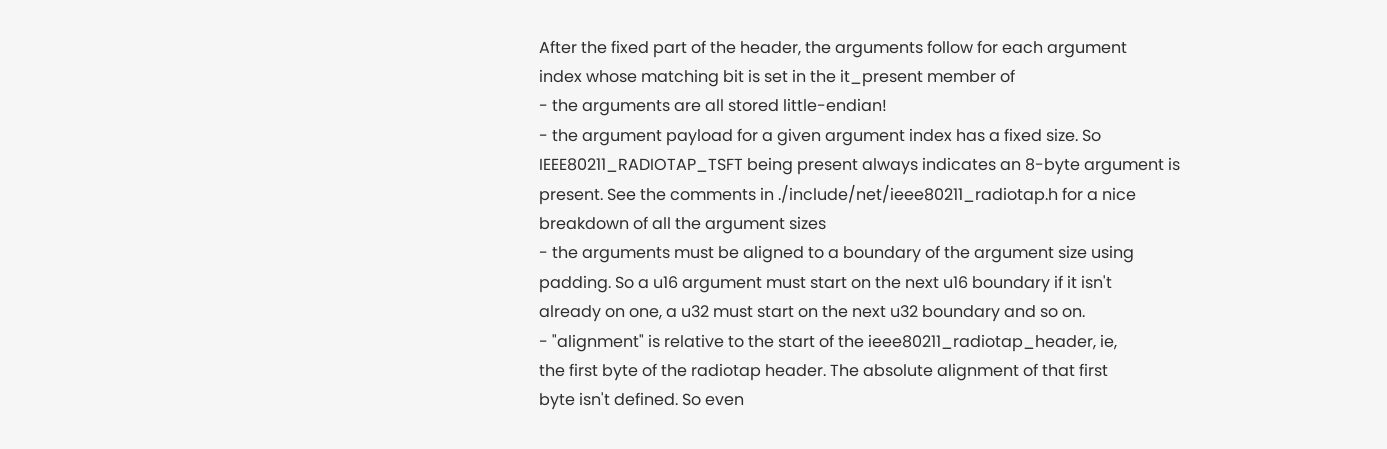After the fixed part of the header, the arguments follow for each argument
index whose matching bit is set in the it_present member of
- the arguments are all stored little-endian!
- the argument payload for a given argument index has a fixed size. So
IEEE80211_RADIOTAP_TSFT being present always indicates an 8-byte argument is
present. See the comments in ./include/net/ieee80211_radiotap.h for a nice
breakdown of all the argument sizes
- the arguments must be aligned to a boundary of the argument size using
padding. So a u16 argument must start on the next u16 boundary if it isn't
already on one, a u32 must start on the next u32 boundary and so on.
- "alignment" is relative to the start of the ieee80211_radiotap_header, ie,
the first byte of the radiotap header. The absolute alignment of that first
byte isn't defined. So even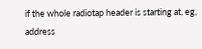if the whole radiotap header is starting at, eg,
address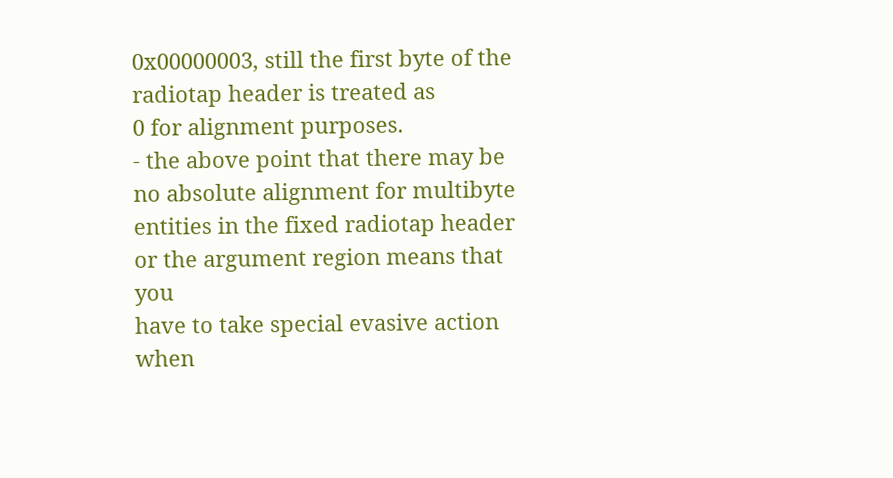0x00000003, still the first byte of the radiotap header is treated as
0 for alignment purposes.
- the above point that there may be no absolute alignment for multibyte
entities in the fixed radiotap header or the argument region means that you
have to take special evasive action when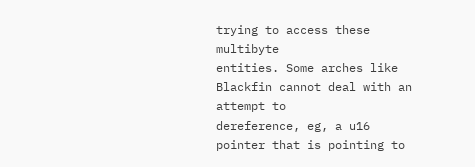trying to access these multibyte
entities. Some arches like Blackfin cannot deal with an attempt to
dereference, eg, a u16 pointer that is pointing to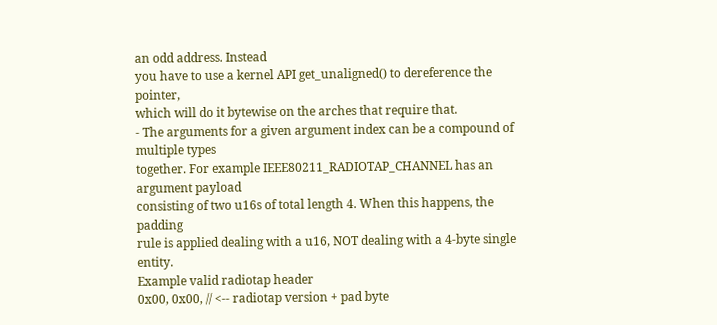an odd address. Instead
you have to use a kernel API get_unaligned() to dereference the pointer,
which will do it bytewise on the arches that require that.
- The arguments for a given argument index can be a compound of multiple types
together. For example IEEE80211_RADIOTAP_CHANNEL has an argument payload
consisting of two u16s of total length 4. When this happens, the padding
rule is applied dealing with a u16, NOT dealing with a 4-byte single entity.
Example valid radiotap header
0x00, 0x00, // <-- radiotap version + pad byte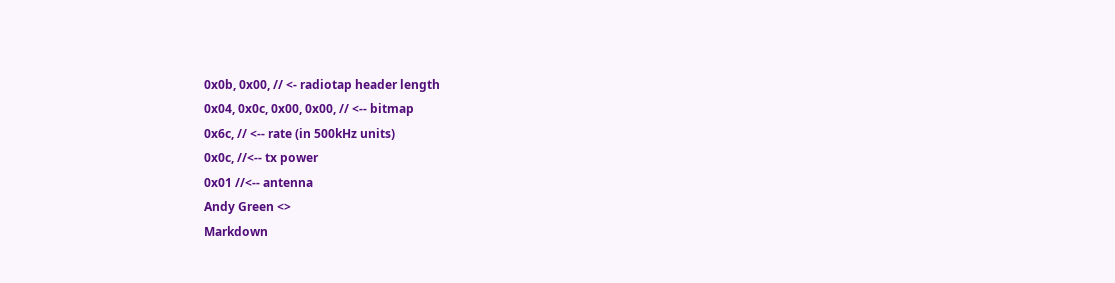0x0b, 0x00, // <- radiotap header length
0x04, 0x0c, 0x00, 0x00, // <-- bitmap
0x6c, // <-- rate (in 500kHz units)
0x0c, //<-- tx power
0x01 //<-- antenna
Andy Green <>
Markdown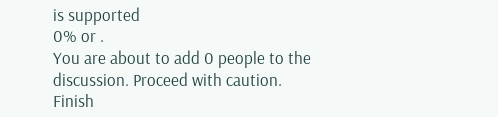is supported
0% or .
You are about to add 0 people to the discussion. Proceed with caution.
Finish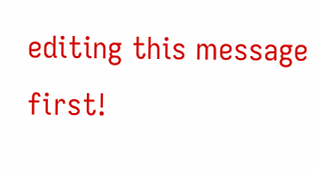editing this message first!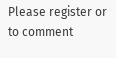Please register or to comment